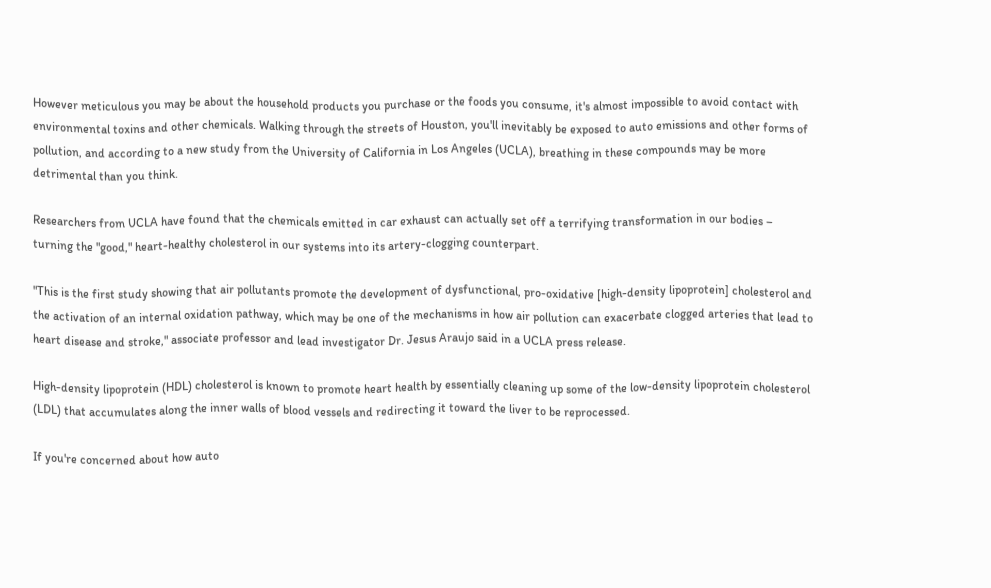However meticulous you may be about the household products you purchase or the foods you consume, it's almost impossible to avoid contact with environmental toxins and other chemicals. Walking through the streets of Houston, you'll inevitably be exposed to auto emissions and other forms of pollution, and according to a new study from the University of California in Los Angeles (UCLA), breathing in these compounds may be more detrimental than you think.

Researchers from UCLA have found that the chemicals emitted in car exhaust can actually set off a terrifying transformation in our bodies – turning the "good," heart-healthy cholesterol in our systems into its artery-clogging counterpart.

"This is the first study showing that air pollutants promote the development of dysfunctional, pro-oxidative [high-density lipoprotein] cholesterol and the activation of an internal oxidation pathway, which may be one of the mechanisms in how air pollution can exacerbate clogged arteries that lead to heart disease and stroke," associate professor and lead investigator Dr. Jesus Araujo said in a UCLA press release.

High-density lipoprotein (HDL) cholesterol is known to promote heart health by essentially cleaning up some of the low-density lipoprotein cholesterol (LDL) that accumulates along the inner walls of blood vessels and redirecting it toward the liver to be reprocessed.

If you're concerned about how auto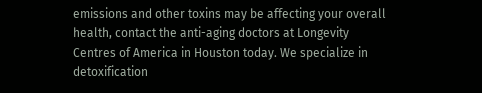emissions and other toxins may be affecting your overall health, contact the anti-aging doctors at Longevity Centres of America in Houston today. We specialize in detoxification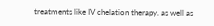treatments like IV chelation therapy. as well as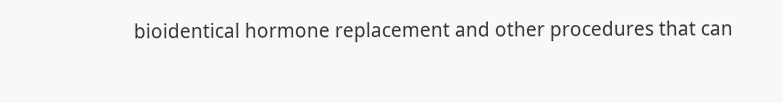bioidentical hormone replacement and other procedures that can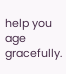help you age gracefully.